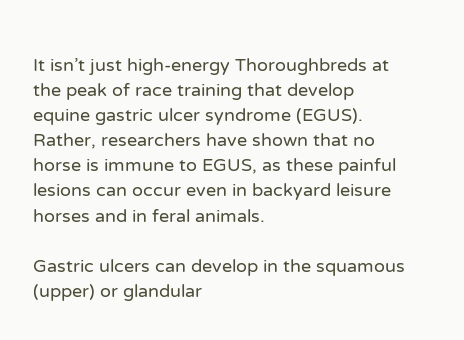It isn’t just high-energy Thoroughbreds at the peak of race training that develop equine gastric ulcer syndrome (EGUS). Rather, researchers have shown that no horse is immune to EGUS, as these painful lesions can occur even in backyard leisure horses and in feral animals.

Gastric ulcers can develop in the squamous (upper) or glandular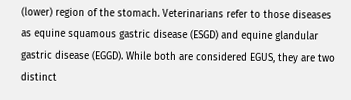(lower) region of the stomach. Veterinarians refer to those diseases as equine squamous gastric disease (ESGD) and equine glandular gastric disease (EGGD). While both are considered EGUS, they are two distinct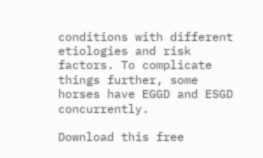conditions with different etiologies and risk factors. To complicate things further, some horses have EGGD and ESGD concurrently.

Download this free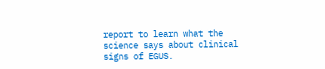report to learn what the science says about clinical signs of EGUS.